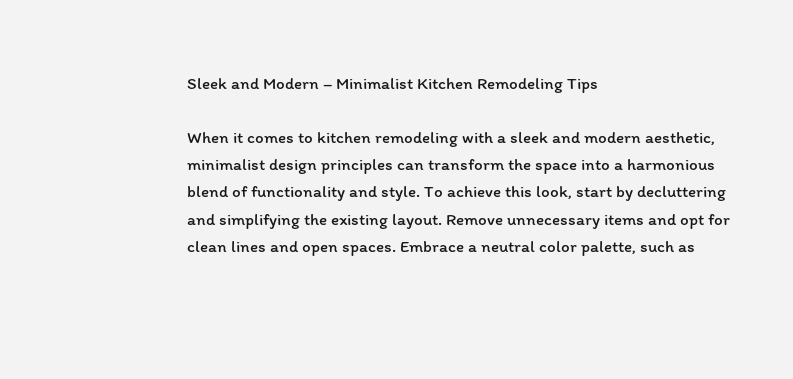Sleek and Modern – Minimalist Kitchen Remodeling Tips

When it comes to kitchen remodeling with a sleek and modern aesthetic, minimalist design principles can transform the space into a harmonious blend of functionality and style. To achieve this look, start by decluttering and simplifying the existing layout. Remove unnecessary items and opt for clean lines and open spaces. Embrace a neutral color palette, such as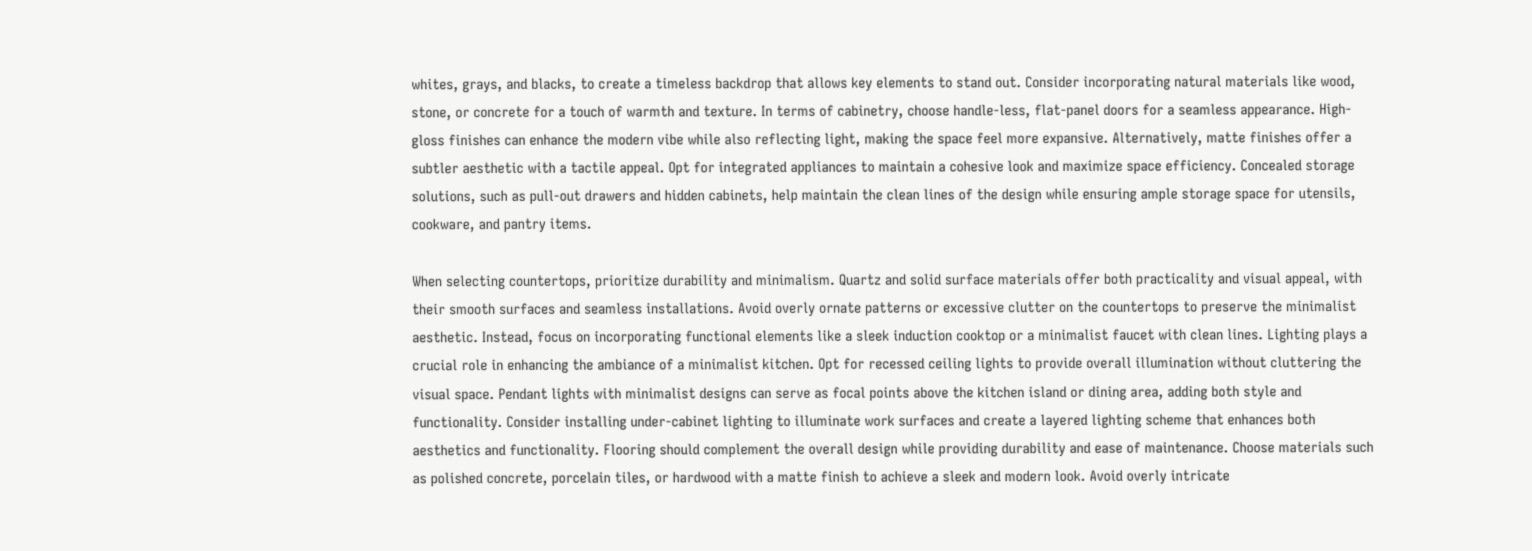whites, grays, and blacks, to create a timeless backdrop that allows key elements to stand out. Consider incorporating natural materials like wood, stone, or concrete for a touch of warmth and texture. In terms of cabinetry, choose handle-less, flat-panel doors for a seamless appearance. High-gloss finishes can enhance the modern vibe while also reflecting light, making the space feel more expansive. Alternatively, matte finishes offer a subtler aesthetic with a tactile appeal. Opt for integrated appliances to maintain a cohesive look and maximize space efficiency. Concealed storage solutions, such as pull-out drawers and hidden cabinets, help maintain the clean lines of the design while ensuring ample storage space for utensils, cookware, and pantry items.

When selecting countertops, prioritize durability and minimalism. Quartz and solid surface materials offer both practicality and visual appeal, with their smooth surfaces and seamless installations. Avoid overly ornate patterns or excessive clutter on the countertops to preserve the minimalist aesthetic. Instead, focus on incorporating functional elements like a sleek induction cooktop or a minimalist faucet with clean lines. Lighting plays a crucial role in enhancing the ambiance of a minimalist kitchen. Opt for recessed ceiling lights to provide overall illumination without cluttering the visual space. Pendant lights with minimalist designs can serve as focal points above the kitchen island or dining area, adding both style and functionality. Consider installing under-cabinet lighting to illuminate work surfaces and create a layered lighting scheme that enhances both aesthetics and functionality. Flooring should complement the overall design while providing durability and ease of maintenance. Choose materials such as polished concrete, porcelain tiles, or hardwood with a matte finish to achieve a sleek and modern look. Avoid overly intricate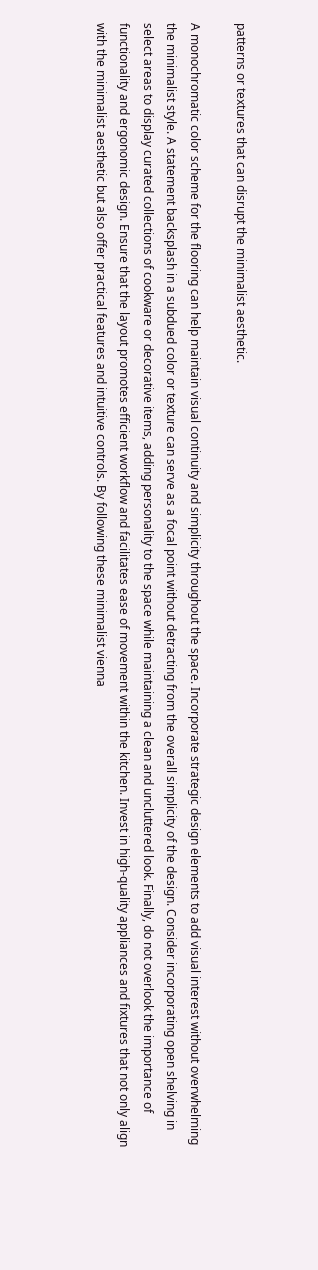patterns or textures that can disrupt the minimalist aesthetic.

A monochromatic color scheme for the flooring can help maintain visual continuity and simplicity throughout the space. Incorporate strategic design elements to add visual interest without overwhelming the minimalist style. A statement backsplash in a subdued color or texture can serve as a focal point without detracting from the overall simplicity of the design. Consider incorporating open shelving in select areas to display curated collections of cookware or decorative items, adding personality to the space while maintaining a clean and uncluttered look. Finally, do not overlook the importance of functionality and ergonomic design. Ensure that the layout promotes efficient workflow and facilitates ease of movement within the kitchen. Invest in high-quality appliances and fixtures that not only align with the minimalist aesthetic but also offer practical features and intuitive controls. By following these minimalist vienna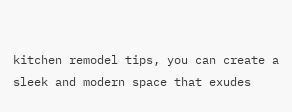kitchen remodel tips, you can create a sleek and modern space that exudes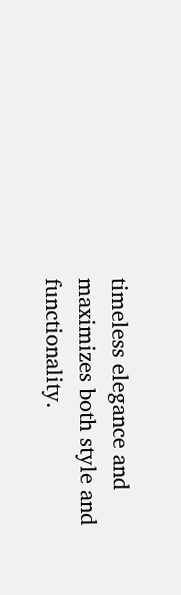timeless elegance and maximizes both style and functionality.